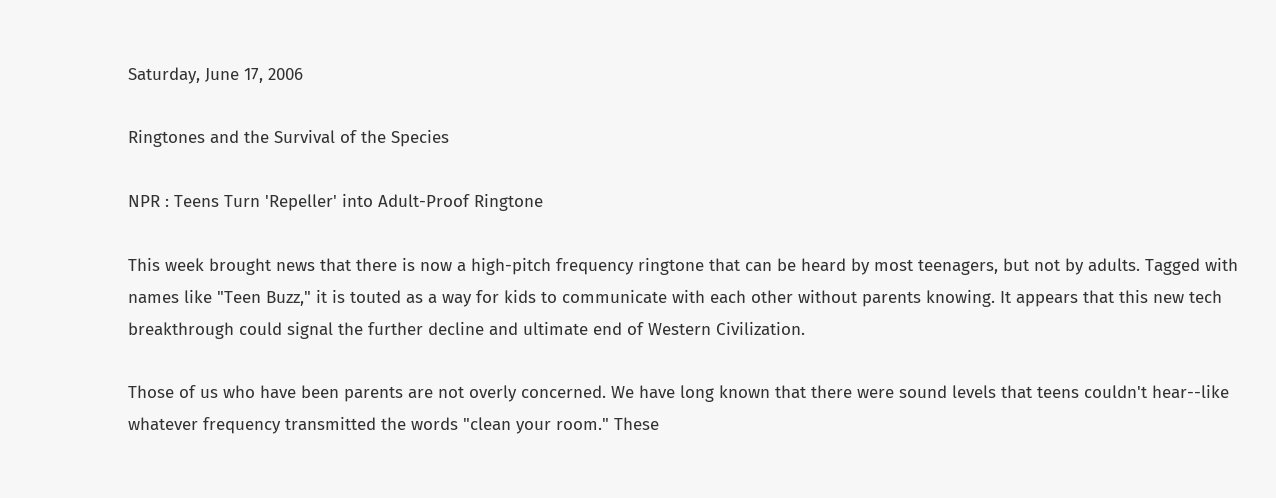Saturday, June 17, 2006

Ringtones and the Survival of the Species

NPR : Teens Turn 'Repeller' into Adult-Proof Ringtone

This week brought news that there is now a high-pitch frequency ringtone that can be heard by most teenagers, but not by adults. Tagged with names like "Teen Buzz," it is touted as a way for kids to communicate with each other without parents knowing. It appears that this new tech breakthrough could signal the further decline and ultimate end of Western Civilization.

Those of us who have been parents are not overly concerned. We have long known that there were sound levels that teens couldn't hear--like whatever frequency transmitted the words "clean your room." These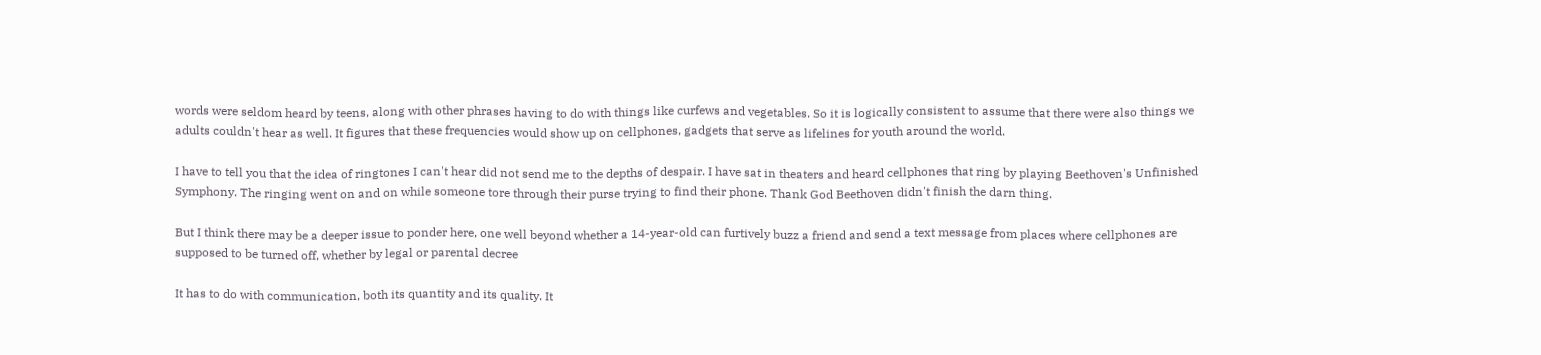words were seldom heard by teens, along with other phrases having to do with things like curfews and vegetables. So it is logically consistent to assume that there were also things we adults couldn't hear as well. It figures that these frequencies would show up on cellphones, gadgets that serve as lifelines for youth around the world.

I have to tell you that the idea of ringtones I can't hear did not send me to the depths of despair. I have sat in theaters and heard cellphones that ring by playing Beethoven's Unfinished Symphony. The ringing went on and on while someone tore through their purse trying to find their phone. Thank God Beethoven didn't finish the darn thing.

But I think there may be a deeper issue to ponder here, one well beyond whether a 14-year-old can furtively buzz a friend and send a text message from places where cellphones are supposed to be turned off, whether by legal or parental decree

It has to do with communication, both its quantity and its quality. It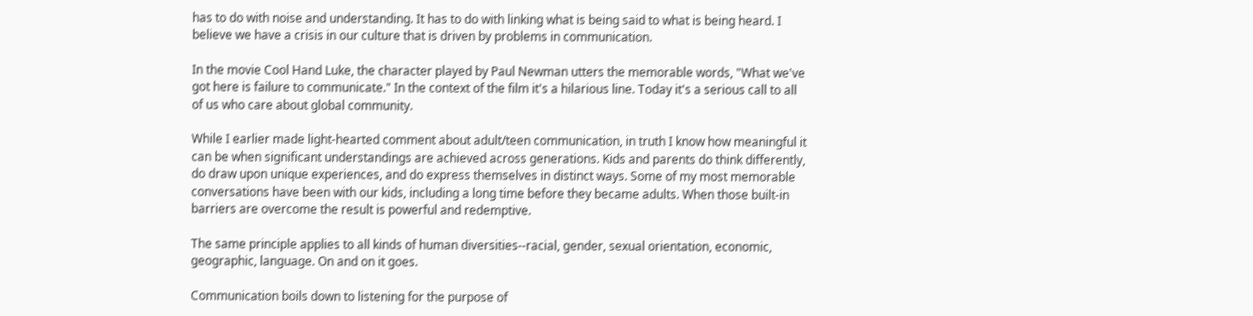has to do with noise and understanding. It has to do with linking what is being said to what is being heard. I believe we have a crisis in our culture that is driven by problems in communication.

In the movie Cool Hand Luke, the character played by Paul Newman utters the memorable words, "What we've got here is failure to communicate." In the context of the film it's a hilarious line. Today it's a serious call to all of us who care about global community.

While I earlier made light-hearted comment about adult/teen communication, in truth I know how meaningful it can be when significant understandings are achieved across generations. Kids and parents do think differently, do draw upon unique experiences, and do express themselves in distinct ways. Some of my most memorable conversations have been with our kids, including a long time before they became adults. When those built-in barriers are overcome the result is powerful and redemptive.

The same principle applies to all kinds of human diversities--racial, gender, sexual orientation, economic, geographic, language. On and on it goes.

Communication boils down to listening for the purpose of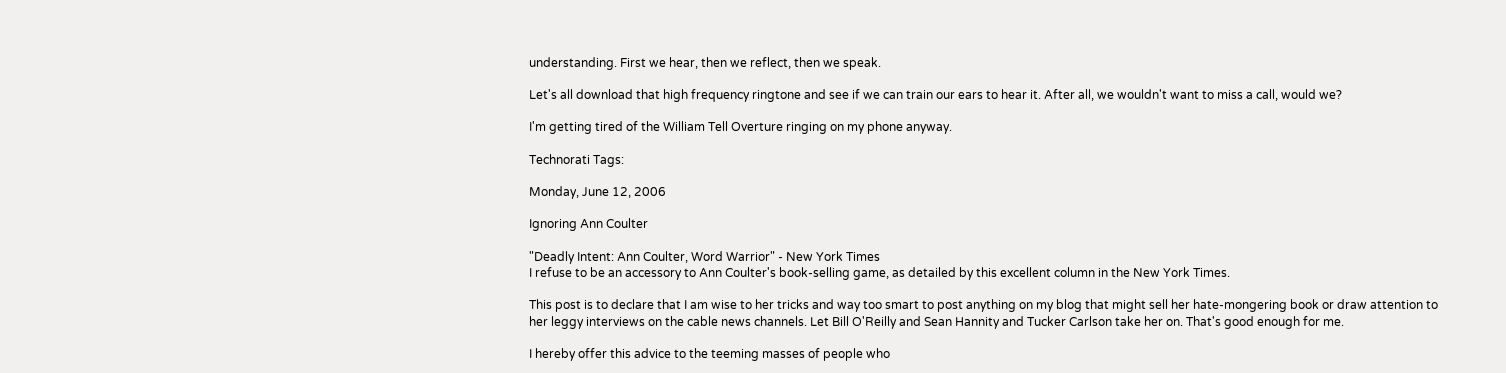understanding. First we hear, then we reflect, then we speak.

Let's all download that high frequency ringtone and see if we can train our ears to hear it. After all, we wouldn't want to miss a call, would we?

I'm getting tired of the William Tell Overture ringing on my phone anyway.

Technorati Tags:

Monday, June 12, 2006

Ignoring Ann Coulter

"Deadly Intent: Ann Coulter, Word Warrior" - New York Times
I refuse to be an accessory to Ann Coulter's book-selling game, as detailed by this excellent column in the New York Times.

This post is to declare that I am wise to her tricks and way too smart to post anything on my blog that might sell her hate-mongering book or draw attention to her leggy interviews on the cable news channels. Let Bill O'Reilly and Sean Hannity and Tucker Carlson take her on. That's good enough for me.

I hereby offer this advice to the teeming masses of people who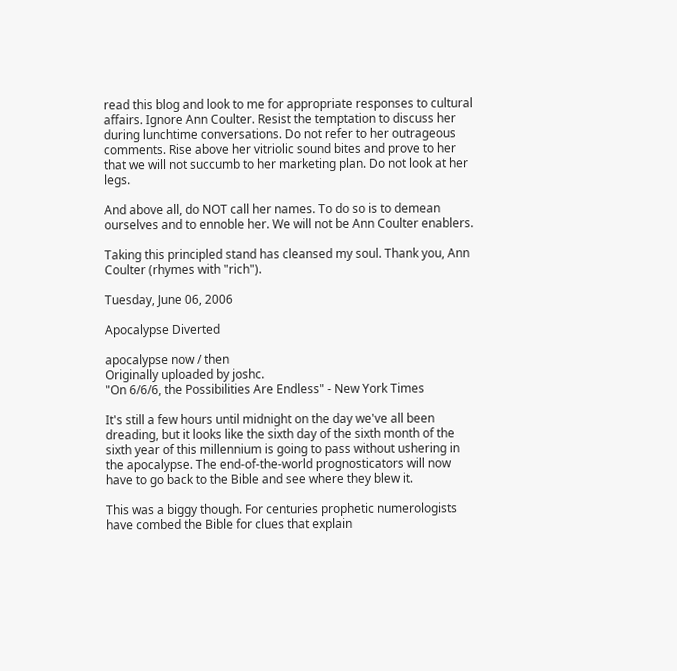read this blog and look to me for appropriate responses to cultural affairs. Ignore Ann Coulter. Resist the temptation to discuss her during lunchtime conversations. Do not refer to her outrageous comments. Rise above her vitriolic sound bites and prove to her that we will not succumb to her marketing plan. Do not look at her legs.

And above all, do NOT call her names. To do so is to demean ourselves and to ennoble her. We will not be Ann Coulter enablers.

Taking this principled stand has cleansed my soul. Thank you, Ann Coulter (rhymes with "rich").

Tuesday, June 06, 2006

Apocalypse Diverted

apocalypse now / then
Originally uploaded by joshc.
"On 6/6/6, the Possibilities Are Endless" - New York Times

It's still a few hours until midnight on the day we've all been dreading, but it looks like the sixth day of the sixth month of the sixth year of this millennium is going to pass without ushering in the apocalypse. The end-of-the-world prognosticators will now have to go back to the Bible and see where they blew it.

This was a biggy though. For centuries prophetic numerologists have combed the Bible for clues that explain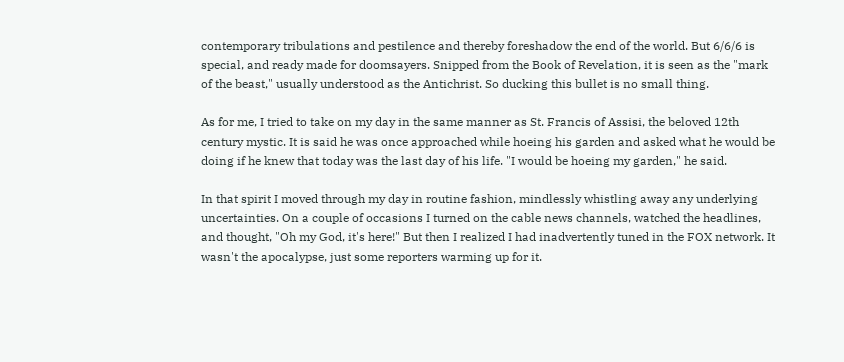contemporary tribulations and pestilence and thereby foreshadow the end of the world. But 6/6/6 is special, and ready made for doomsayers. Snipped from the Book of Revelation, it is seen as the "mark of the beast," usually understood as the Antichrist. So ducking this bullet is no small thing.

As for me, I tried to take on my day in the same manner as St. Francis of Assisi, the beloved 12th century mystic. It is said he was once approached while hoeing his garden and asked what he would be doing if he knew that today was the last day of his life. "I would be hoeing my garden," he said.

In that spirit I moved through my day in routine fashion, mindlessly whistling away any underlying uncertainties. On a couple of occasions I turned on the cable news channels, watched the headlines, and thought, "Oh my God, it's here!" But then I realized I had inadvertently tuned in the FOX network. It wasn't the apocalypse, just some reporters warming up for it.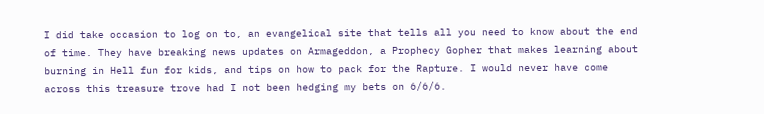I did take occasion to log on to, an evangelical site that tells all you need to know about the end of time. They have breaking news updates on Armageddon, a Prophecy Gopher that makes learning about burning in Hell fun for kids, and tips on how to pack for the Rapture. I would never have come across this treasure trove had I not been hedging my bets on 6/6/6.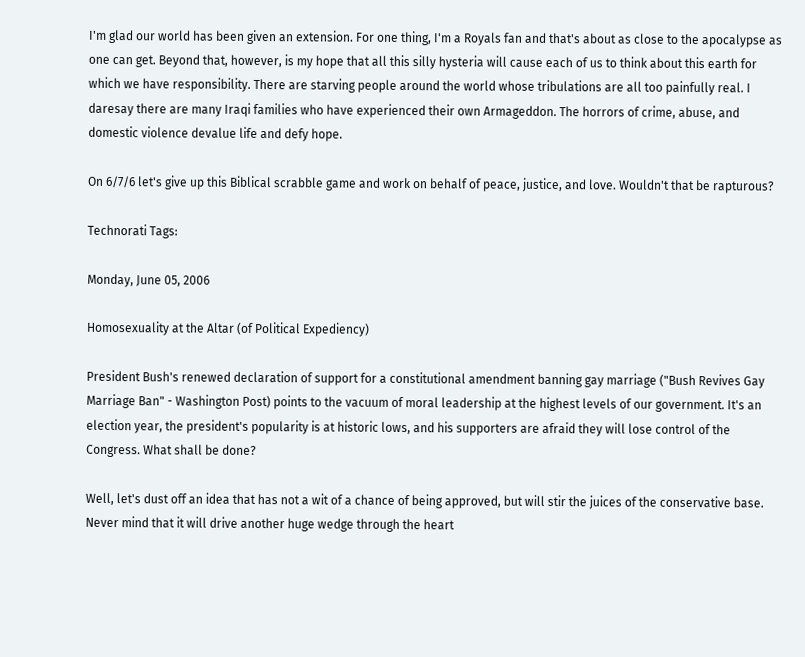I'm glad our world has been given an extension. For one thing, I'm a Royals fan and that's about as close to the apocalypse as one can get. Beyond that, however, is my hope that all this silly hysteria will cause each of us to think about this earth for which we have responsibility. There are starving people around the world whose tribulations are all too painfully real. I daresay there are many Iraqi families who have experienced their own Armageddon. The horrors of crime, abuse, and domestic violence devalue life and defy hope.

On 6/7/6 let's give up this Biblical scrabble game and work on behalf of peace, justice, and love. Wouldn't that be rapturous?

Technorati Tags:

Monday, June 05, 2006

Homosexuality at the Altar (of Political Expediency)

President Bush's renewed declaration of support for a constitutional amendment banning gay marriage ("Bush Revives Gay Marriage Ban" - Washington Post) points to the vacuum of moral leadership at the highest levels of our government. It's an election year, the president's popularity is at historic lows, and his supporters are afraid they will lose control of the Congress. What shall be done?

Well, let's dust off an idea that has not a wit of a chance of being approved, but will stir the juices of the conservative base. Never mind that it will drive another huge wedge through the heart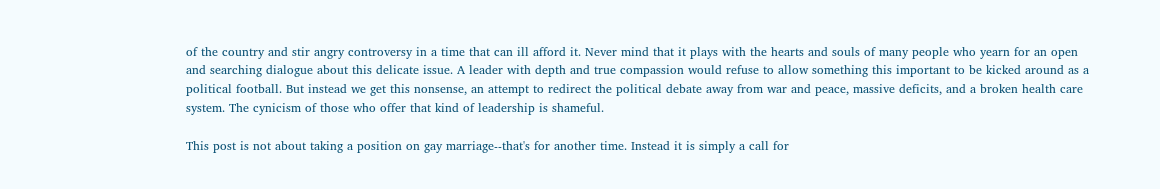of the country and stir angry controversy in a time that can ill afford it. Never mind that it plays with the hearts and souls of many people who yearn for an open and searching dialogue about this delicate issue. A leader with depth and true compassion would refuse to allow something this important to be kicked around as a political football. But instead we get this nonsense, an attempt to redirect the political debate away from war and peace, massive deficits, and a broken health care system. The cynicism of those who offer that kind of leadership is shameful.

This post is not about taking a position on gay marriage--that's for another time. Instead it is simply a call for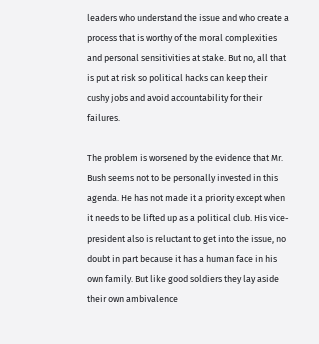leaders who understand the issue and who create a process that is worthy of the moral complexities and personal sensitivities at stake. But no, all that is put at risk so political hacks can keep their cushy jobs and avoid accountability for their failures.

The problem is worsened by the evidence that Mr. Bush seems not to be personally invested in this agenda. He has not made it a priority except when it needs to be lifted up as a political club. His vice-president also is reluctant to get into the issue, no doubt in part because it has a human face in his own family. But like good soldiers they lay aside their own ambivalence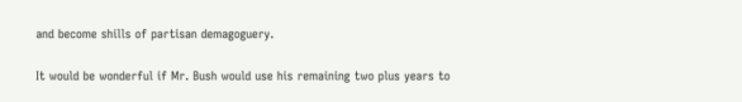and become shills of partisan demagoguery.

It would be wonderful if Mr. Bush would use his remaining two plus years to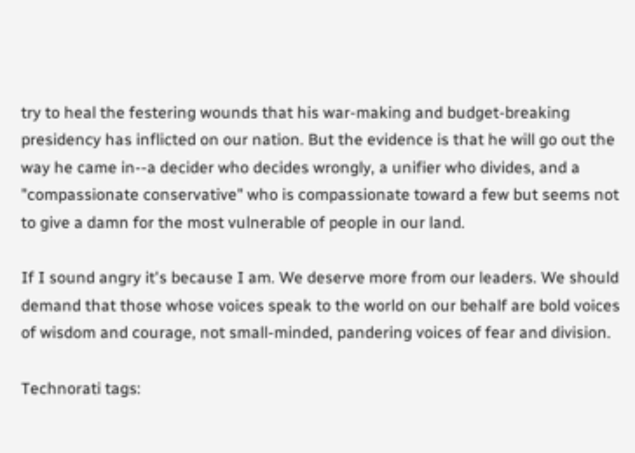try to heal the festering wounds that his war-making and budget-breaking presidency has inflicted on our nation. But the evidence is that he will go out the way he came in--a decider who decides wrongly, a unifier who divides, and a "compassionate conservative" who is compassionate toward a few but seems not to give a damn for the most vulnerable of people in our land.

If I sound angry it's because I am. We deserve more from our leaders. We should demand that those whose voices speak to the world on our behalf are bold voices of wisdom and courage, not small-minded, pandering voices of fear and division.

Technorati tags: